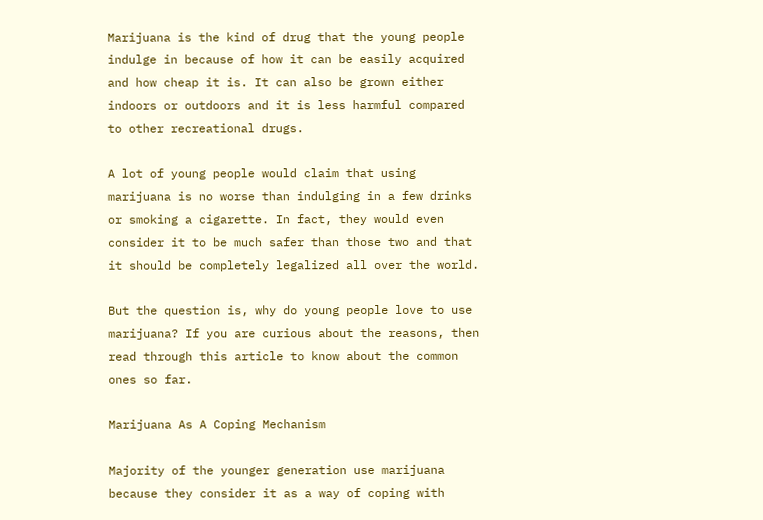Marijuana is the kind of drug that the young people indulge in because of how it can be easily acquired and how cheap it is. It can also be grown either indoors or outdoors and it is less harmful compared to other recreational drugs.

A lot of young people would claim that using marijuana is no worse than indulging in a few drinks or smoking a cigarette. In fact, they would even consider it to be much safer than those two and that it should be completely legalized all over the world.

But the question is, why do young people love to use marijuana? If you are curious about the reasons, then read through this article to know about the common ones so far.

Marijuana As A Coping Mechanism

Majority of the younger generation use marijuana because they consider it as a way of coping with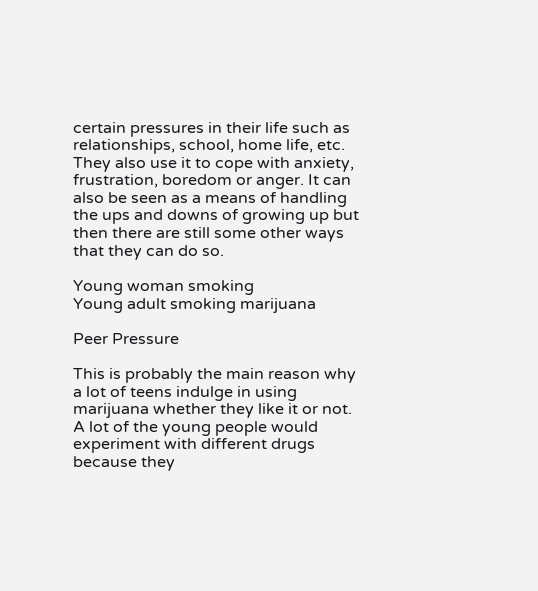certain pressures in their life such as relationships, school, home life, etc. They also use it to cope with anxiety, frustration, boredom or anger. It can also be seen as a means of handling the ups and downs of growing up but then there are still some other ways that they can do so.

Young woman smoking
Young adult smoking marijuana

Peer Pressure

This is probably the main reason why a lot of teens indulge in using marijuana whether they like it or not. A lot of the young people would experiment with different drugs because they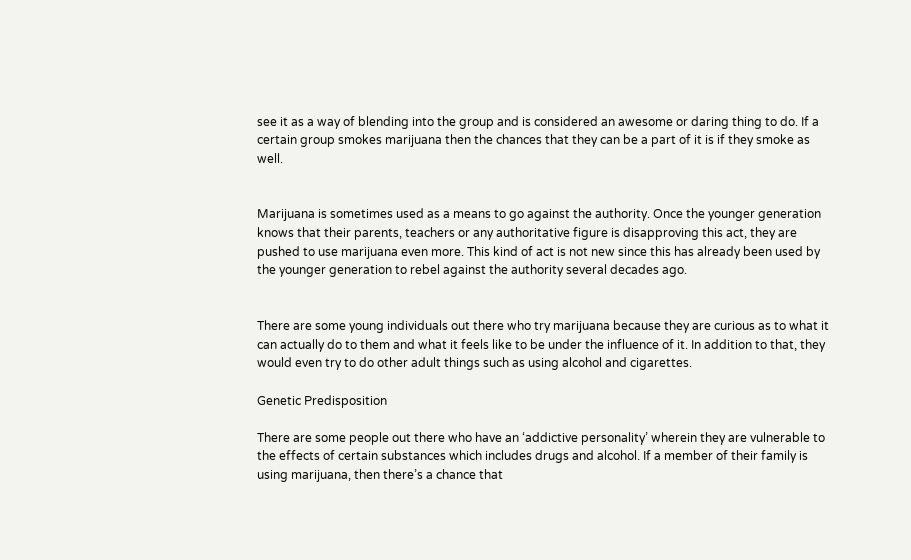see it as a way of blending into the group and is considered an awesome or daring thing to do. If a certain group smokes marijuana then the chances that they can be a part of it is if they smoke as well.


Marijuana is sometimes used as a means to go against the authority. Once the younger generation knows that their parents, teachers or any authoritative figure is disapproving this act, they are pushed to use marijuana even more. This kind of act is not new since this has already been used by the younger generation to rebel against the authority several decades ago.


There are some young individuals out there who try marijuana because they are curious as to what it can actually do to them and what it feels like to be under the influence of it. In addition to that, they would even try to do other adult things such as using alcohol and cigarettes.

Genetic Predisposition

There are some people out there who have an ‘addictive personality’ wherein they are vulnerable to the effects of certain substances which includes drugs and alcohol. If a member of their family is using marijuana, then there’s a chance that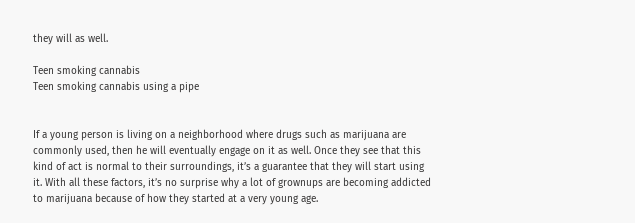they will as well.

Teen smoking cannabis
Teen smoking cannabis using a pipe


If a young person is living on a neighborhood where drugs such as marijuana are commonly used, then he will eventually engage on it as well. Once they see that this kind of act is normal to their surroundings, it’s a guarantee that they will start using it. With all these factors, it’s no surprise why a lot of grownups are becoming addicted to marijuana because of how they started at a very young age.